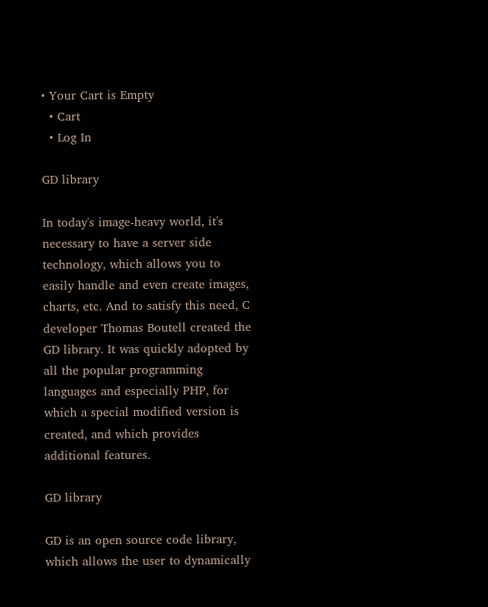• Your Cart is Empty
  • Cart
  • Log In

GD library

In today's image-heavy world, it's necessary to have a server side technology, which allows you to easily handle and even create images, charts, etc. And to satisfy this need, C developer Thomas Boutell created the GD library. It was quickly adopted by all the popular programming languages and especially PHP, for which a special modified version is created, and which provides additional features.

GD library

GD is an open source code library, which allows the user to dynamically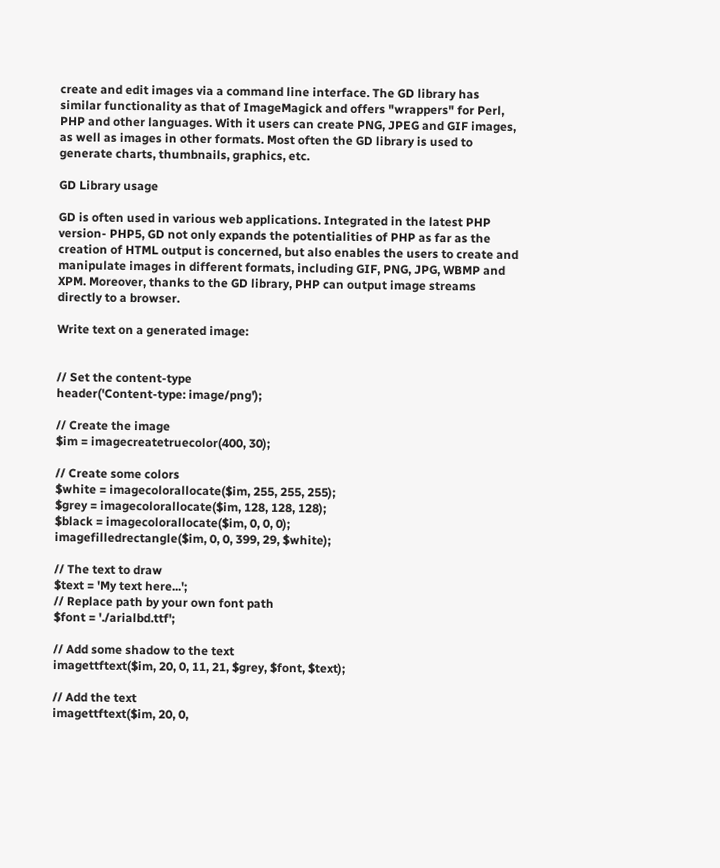create and edit images via a command line interface. The GD library has similar functionality as that of ImageMagick and offers "wrappers" for Perl, PHP and other languages. With it users can create PNG, JPEG and GIF images, as well as images in other formats. Most often the GD library is used to generate charts, thumbnails, graphics, etc.

GD Library usage

GD is often used in various web applications. Integrated in the latest PHP version- PHP5, GD not only expands the potentialities of PHP as far as the creation of HTML output is concerned, but also enables the users to create and manipulate images in different formats, including GIF, PNG, JPG, WBMP and XPM. Moreover, thanks to the GD library, PHP can output image streams directly to a browser.

Write text on a generated image:


// Set the content-type
header('Content-type: image/png');

// Create the image
$im = imagecreatetruecolor(400, 30);

// Create some colors
$white = imagecolorallocate($im, 255, 255, 255);
$grey = imagecolorallocate($im, 128, 128, 128);
$black = imagecolorallocate($im, 0, 0, 0);
imagefilledrectangle($im, 0, 0, 399, 29, $white);

// The text to draw
$text = 'My text here...';
// Replace path by your own font path
$font = './arialbd.ttf';

// Add some shadow to the text
imagettftext($im, 20, 0, 11, 21, $grey, $font, $text);

// Add the text
imagettftext($im, 20, 0,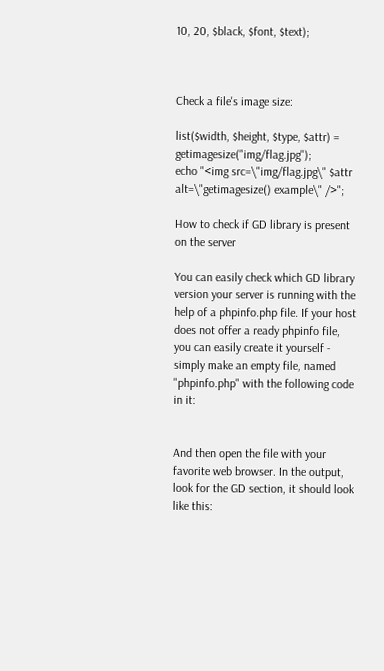10, 20, $black, $font, $text);



Check a file's image size:

list($width, $height, $type, $attr) = getimagesize("img/flag.jpg");
echo "<img src=\"img/flag.jpg\" $attr alt=\"getimagesize() example\" />";

How to check if GD library is present on the server

You can easily check which GD library version your server is running with the help of a phpinfo.php file. If your host does not offer a ready phpinfo file, you can easily create it yourself - simply make an empty file, named "phpinfo.php" with the following code in it:


And then open the file with your favorite web browser. In the output, look for the GD section, it should look like this: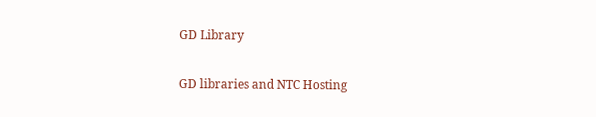GD Library

GD libraries and NTC Hosting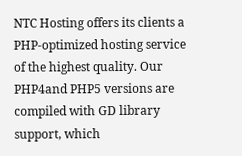NTC Hosting offers its clients a PHP-optimized hosting service of the highest quality. Our PHP4and PHP5 versions are compiled with GD library support, which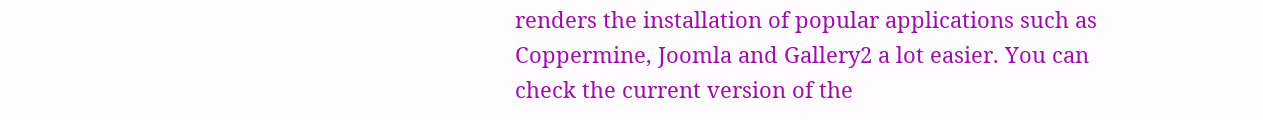renders the installation of popular applications such as Coppermine, Joomla and Gallery2 a lot easier. You can check the current version of the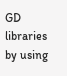GD libraries by using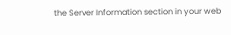the Server Information section in your web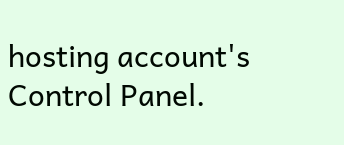hosting account's Control Panel.